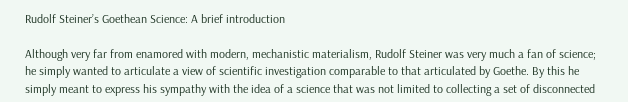Rudolf Steiner’s Goethean Science: A brief introduction

Although very far from enamored with modern, mechanistic materialism, Rudolf Steiner was very much a fan of science; he simply wanted to articulate a view of scientific investigation comparable to that articulated by Goethe. By this he simply meant to express his sympathy with the idea of a science that was not limited to collecting a set of disconnected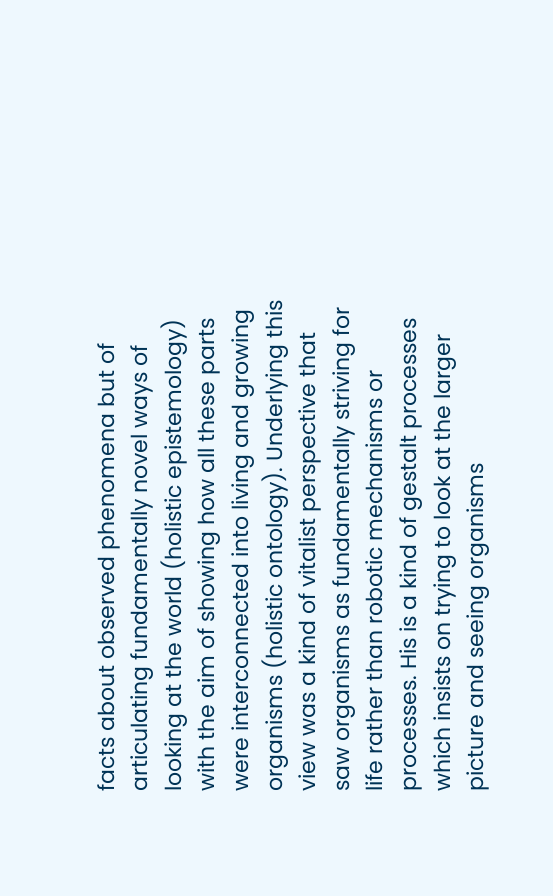facts about observed phenomena but of articulating fundamentally novel ways of looking at the world (holistic epistemology) with the aim of showing how all these parts were interconnected into living and growing organisms (holistic ontology). Underlying this view was a kind of vitalist perspective that saw organisms as fundamentally striving for life rather than robotic mechanisms or processes. His is a kind of gestalt processes which insists on trying to look at the larger picture and seeing organisms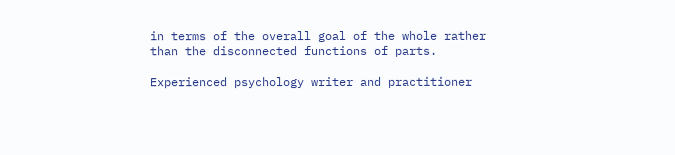in terms of the overall goal of the whole rather than the disconnected functions of parts.

Experienced psychology writer and practitioner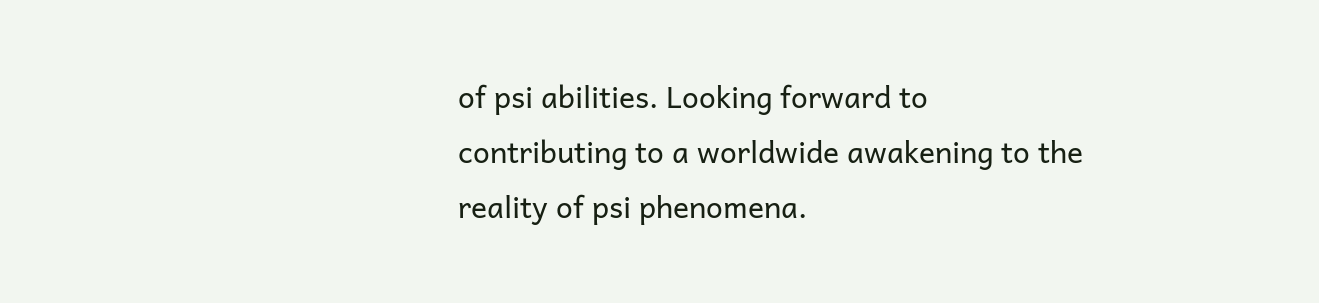of psi abilities. Looking forward to contributing to a worldwide awakening to the reality of psi phenomena.